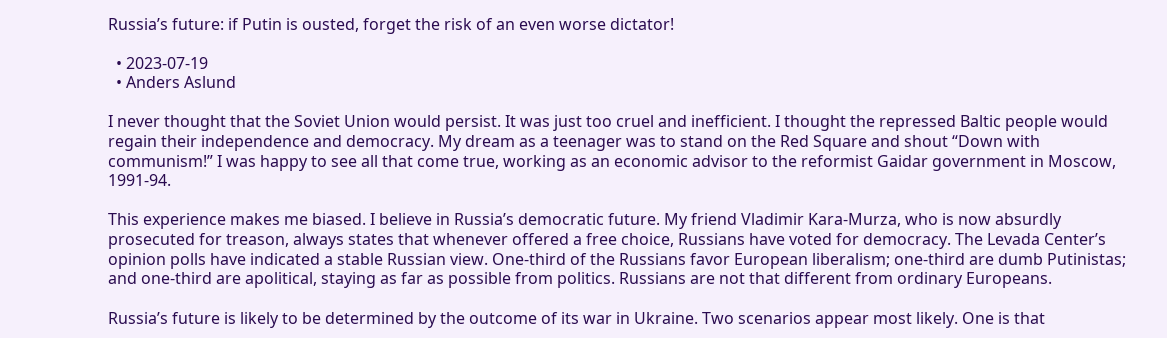Russia’s future: if Putin is ousted, forget the risk of an even worse dictator!

  • 2023-07-19
  • Anders Aslund

I never thought that the Soviet Union would persist. It was just too cruel and inefficient. I thought the repressed Baltic people would regain their independence and democracy. My dream as a teenager was to stand on the Red Square and shout “Down with communism!” I was happy to see all that come true, working as an economic advisor to the reformist Gaidar government in Moscow, 1991-94.

This experience makes me biased. I believe in Russia’s democratic future. My friend Vladimir Kara-Murza, who is now absurdly prosecuted for treason, always states that whenever offered a free choice, Russians have voted for democracy. The Levada Center’s opinion polls have indicated a stable Russian view. One-third of the Russians favor European liberalism; one-third are dumb Putinistas; and one-third are apolitical, staying as far as possible from politics. Russians are not that different from ordinary Europeans.

Russia’s future is likely to be determined by the outcome of its war in Ukraine. Two scenarios appear most likely. One is that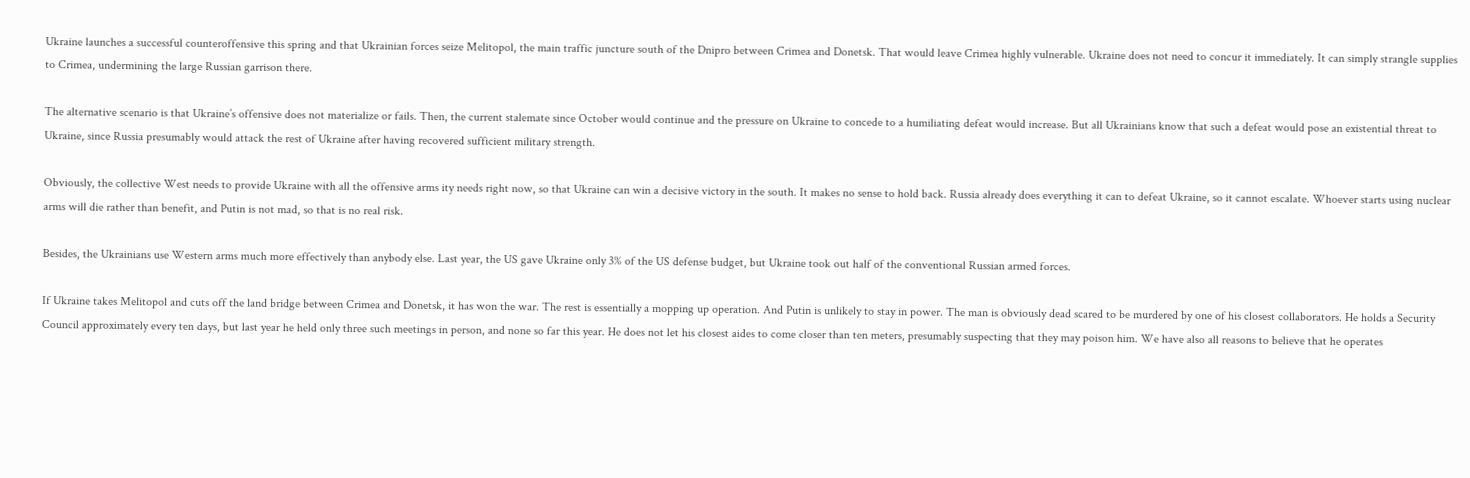Ukraine launches a successful counteroffensive this spring and that Ukrainian forces seize Melitopol, the main traffic juncture south of the Dnipro between Crimea and Donetsk. That would leave Crimea highly vulnerable. Ukraine does not need to concur it immediately. It can simply strangle supplies to Crimea, undermining the large Russian garrison there.

The alternative scenario is that Ukraine’s offensive does not materialize or fails. Then, the current stalemate since October would continue and the pressure on Ukraine to concede to a humiliating defeat would increase. But all Ukrainians know that such a defeat would pose an existential threat to Ukraine, since Russia presumably would attack the rest of Ukraine after having recovered sufficient military strength.

Obviously, the collective West needs to provide Ukraine with all the offensive arms ity needs right now, so that Ukraine can win a decisive victory in the south. It makes no sense to hold back. Russia already does everything it can to defeat Ukraine, so it cannot escalate. Whoever starts using nuclear arms will die rather than benefit, and Putin is not mad, so that is no real risk.

Besides, the Ukrainians use Western arms much more effectively than anybody else. Last year, the US gave Ukraine only 3% of the US defense budget, but Ukraine took out half of the conventional Russian armed forces.

If Ukraine takes Melitopol and cuts off the land bridge between Crimea and Donetsk, it has won the war. The rest is essentially a mopping up operation. And Putin is unlikely to stay in power. The man is obviously dead scared to be murdered by one of his closest collaborators. He holds a Security Council approximately every ten days, but last year he held only three such meetings in person, and none so far this year. He does not let his closest aides to come closer than ten meters, presumably suspecting that they may poison him. We have also all reasons to believe that he operates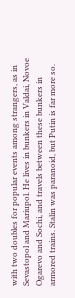with two doubles for popular events among strangers, as in Sevastopol and Mariupol. He lives in bunkers in Valdai, Novoe Ogarevo and Sochi, and travels between these bunkers in armored trains. Stalin was paranoid, but Putin is far more so.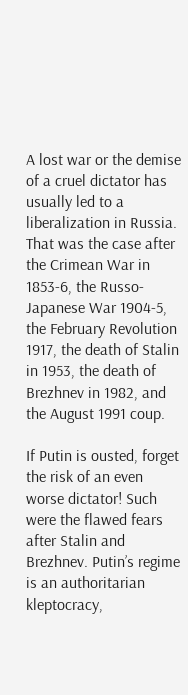A lost war or the demise of a cruel dictator has usually led to a liberalization in Russia. That was the case after the Crimean War in 1853-6, the Russo-Japanese War 1904-5, the February Revolution 1917, the death of Stalin in 1953, the death of Brezhnev in 1982, and the August 1991 coup.

If Putin is ousted, forget the risk of an even worse dictator! Such were the flawed fears after Stalin and Brezhnev. Putin’s regime is an authoritarian kleptocracy,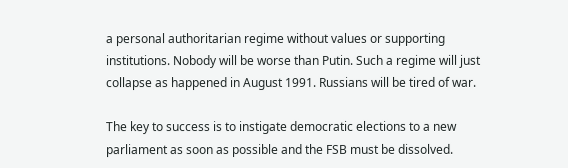a personal authoritarian regime without values or supporting institutions. Nobody will be worse than Putin. Such a regime will just collapse as happened in August 1991. Russians will be tired of war.

The key to success is to instigate democratic elections to a new parliament as soon as possible and the FSB must be dissolved.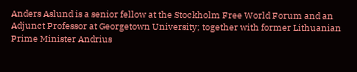Anders Aslund is a senior fellow at the Stockholm Free World Forum and an Adjunct Professor at Georgetown University; together with former Lithuanian Prime Minister Andrius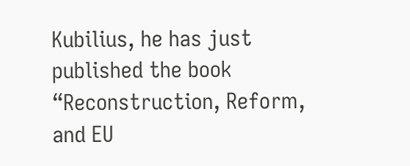Kubilius, he has just published the book “Reconstruction, Reform, and EU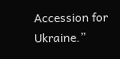Accession for Ukraine.”